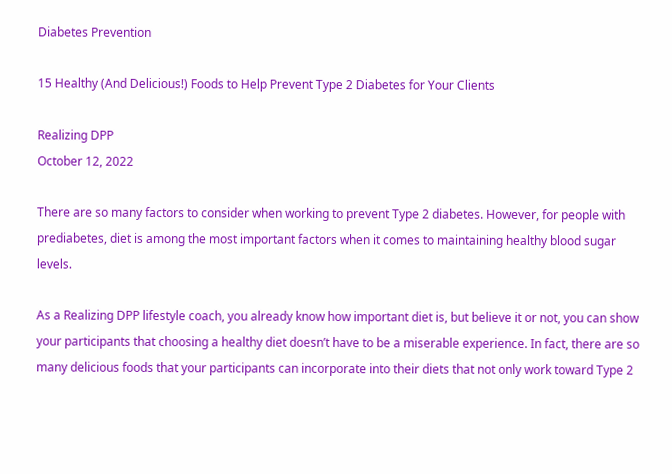Diabetes Prevention

15 Healthy (And Delicious!) Foods to Help Prevent Type 2 Diabetes for Your Clients

Realizing DPP
October 12, 2022

There are so many factors to consider when working to prevent Type 2 diabetes. However, for people with prediabetes, diet is among the most important factors when it comes to maintaining healthy blood sugar levels.

As a Realizing DPP lifestyle coach, you already know how important diet is, but believe it or not, you can show your participants that choosing a healthy diet doesn’t have to be a miserable experience. In fact, there are so many delicious foods that your participants can incorporate into their diets that not only work toward Type 2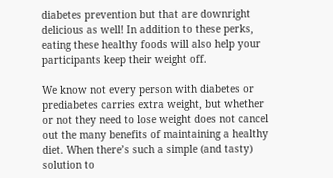diabetes prevention but that are downright delicious as well! In addition to these perks, eating these healthy foods will also help your participants keep their weight off.

We know not every person with diabetes or prediabetes carries extra weight, but whether or not they need to lose weight does not cancel out the many benefits of maintaining a healthy diet. When there’s such a simple (and tasty) solution to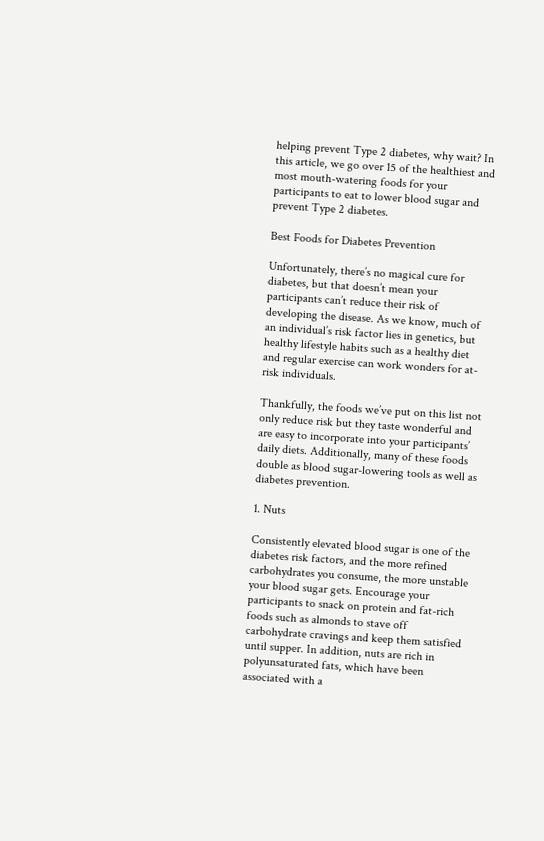helping prevent Type 2 diabetes, why wait? In this article, we go over 15 of the healthiest and most mouth-watering foods for your participants to eat to lower blood sugar and prevent Type 2 diabetes.

Best Foods for Diabetes Prevention

Unfortunately, there’s no magical cure for diabetes, but that doesn’t mean your participants can’t reduce their risk of developing the disease. As we know, much of an individual’s risk factor lies in genetics, but healthy lifestyle habits such as a healthy diet and regular exercise can work wonders for at-risk individuals.

Thankfully, the foods we’ve put on this list not only reduce risk but they taste wonderful and are easy to incorporate into your participants’ daily diets. Additionally, many of these foods double as blood sugar-lowering tools as well as diabetes prevention.

1. Nuts

Consistently elevated blood sugar is one of the diabetes risk factors, and the more refined carbohydrates you consume, the more unstable your blood sugar gets. Encourage your participants to snack on protein and fat-rich foods such as almonds to stave off carbohydrate cravings and keep them satisfied until supper. In addition, nuts are rich in polyunsaturated fats, which have been associated with a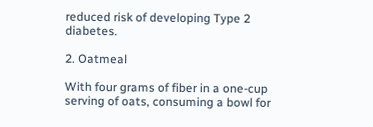reduced risk of developing Type 2 diabetes.

2. Oatmeal

With four grams of fiber in a one-cup serving of oats, consuming a bowl for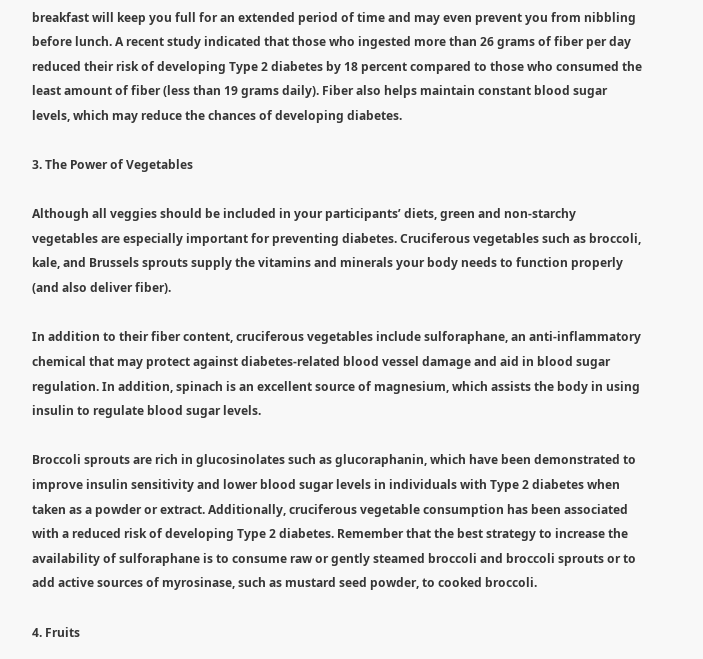breakfast will keep you full for an extended period of time and may even prevent you from nibbling before lunch. A recent study indicated that those who ingested more than 26 grams of fiber per day reduced their risk of developing Type 2 diabetes by 18 percent compared to those who consumed the least amount of fiber (less than 19 grams daily). Fiber also helps maintain constant blood sugar levels, which may reduce the chances of developing diabetes.

3. The Power of Vegetables

Although all veggies should be included in your participants’ diets, green and non-starchy vegetables are especially important for preventing diabetes. Cruciferous vegetables such as broccoli, kale, and Brussels sprouts supply the vitamins and minerals your body needs to function properly (and also deliver fiber).

In addition to their fiber content, cruciferous vegetables include sulforaphane, an anti-inflammatory chemical that may protect against diabetes-related blood vessel damage and aid in blood sugar regulation. In addition, spinach is an excellent source of magnesium, which assists the body in using insulin to regulate blood sugar levels.

Broccoli sprouts are rich in glucosinolates such as glucoraphanin, which have been demonstrated to improve insulin sensitivity and lower blood sugar levels in individuals with Type 2 diabetes when taken as a powder or extract. Additionally, cruciferous vegetable consumption has been associated with a reduced risk of developing Type 2 diabetes. Remember that the best strategy to increase the availability of sulforaphane is to consume raw or gently steamed broccoli and broccoli sprouts or to add active sources of myrosinase, such as mustard seed powder, to cooked broccoli.

4. Fruits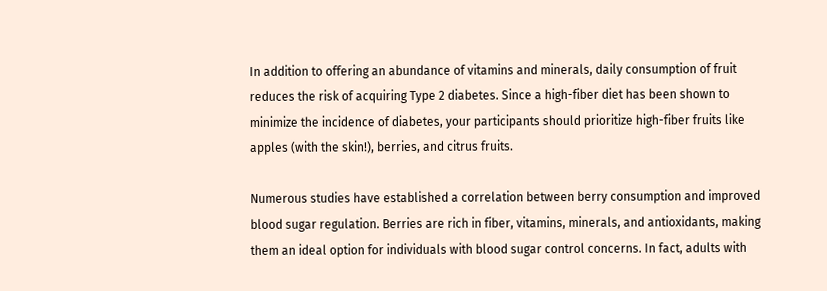In addition to offering an abundance of vitamins and minerals, daily consumption of fruit reduces the risk of acquiring Type 2 diabetes. Since a high-fiber diet has been shown to minimize the incidence of diabetes, your participants should prioritize high-fiber fruits like apples (with the skin!), berries, and citrus fruits.

Numerous studies have established a correlation between berry consumption and improved blood sugar regulation. Berries are rich in fiber, vitamins, minerals, and antioxidants, making them an ideal option for individuals with blood sugar control concerns. In fact, adults with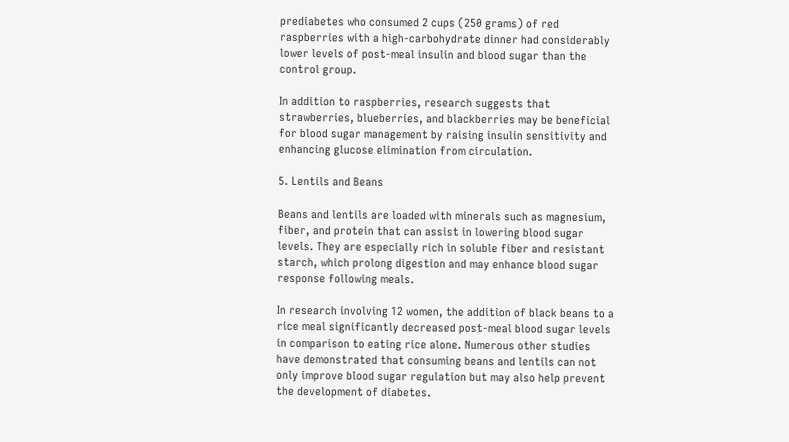prediabetes who consumed 2 cups (250 grams) of red raspberries with a high-carbohydrate dinner had considerably lower levels of post-meal insulin and blood sugar than the control group.

In addition to raspberries, research suggests that strawberries, blueberries, and blackberries may be beneficial for blood sugar management by raising insulin sensitivity and enhancing glucose elimination from circulation.

5. Lentils and Beans

Beans and lentils are loaded with minerals such as magnesium, fiber, and protein that can assist in lowering blood sugar levels. They are especially rich in soluble fiber and resistant starch, which prolong digestion and may enhance blood sugar response following meals.

In research involving 12 women, the addition of black beans to a rice meal significantly decreased post-meal blood sugar levels in comparison to eating rice alone. Numerous other studies have demonstrated that consuming beans and lentils can not only improve blood sugar regulation but may also help prevent the development of diabetes.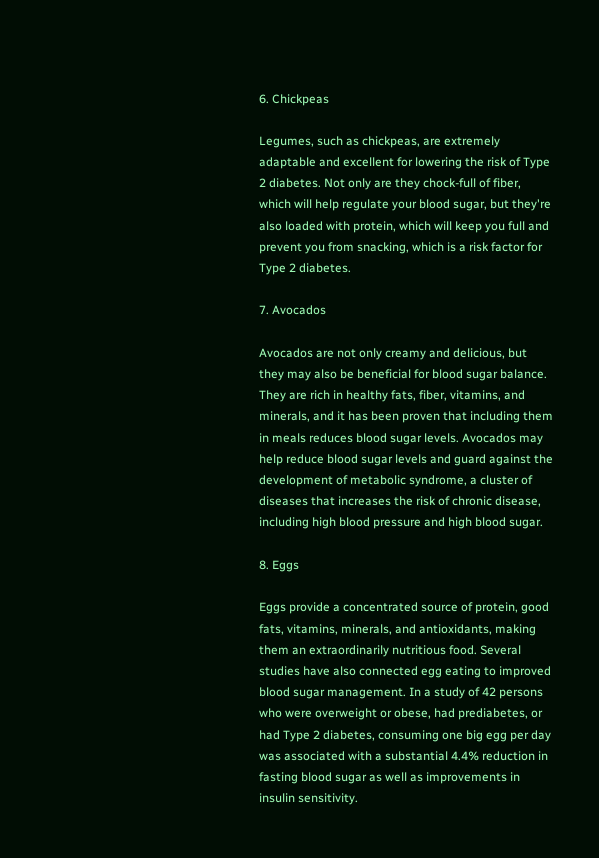6. Chickpeas

Legumes, such as chickpeas, are extremely adaptable and excellent for lowering the risk of Type 2 diabetes. Not only are they chock-full of fiber, which will help regulate your blood sugar, but they're also loaded with protein, which will keep you full and prevent you from snacking, which is a risk factor for Type 2 diabetes.

7. Avocados

Avocados are not only creamy and delicious, but they may also be beneficial for blood sugar balance. They are rich in healthy fats, fiber, vitamins, and minerals, and it has been proven that including them in meals reduces blood sugar levels. Avocados may help reduce blood sugar levels and guard against the development of metabolic syndrome, a cluster of diseases that increases the risk of chronic disease, including high blood pressure and high blood sugar.

8. Eggs

Eggs provide a concentrated source of protein, good fats, vitamins, minerals, and antioxidants, making them an extraordinarily nutritious food. Several studies have also connected egg eating to improved blood sugar management. In a study of 42 persons who were overweight or obese, had prediabetes, or had Type 2 diabetes, consuming one big egg per day was associated with a substantial 4.4% reduction in fasting blood sugar as well as improvements in insulin sensitivity.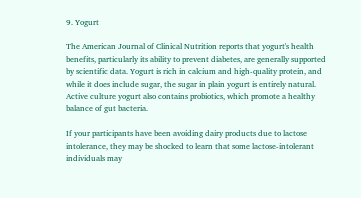9. Yogurt

The American Journal of Clinical Nutrition reports that yogurt's health benefits, particularly its ability to prevent diabetes, are generally supported by scientific data. Yogurt is rich in calcium and high-quality protein, and while it does include sugar, the sugar in plain yogurt is entirely natural. Active culture yogurt also contains probiotics, which promote a healthy balance of gut bacteria.

If your participants have been avoiding dairy products due to lactose intolerance, they may be shocked to learn that some lactose-intolerant individuals may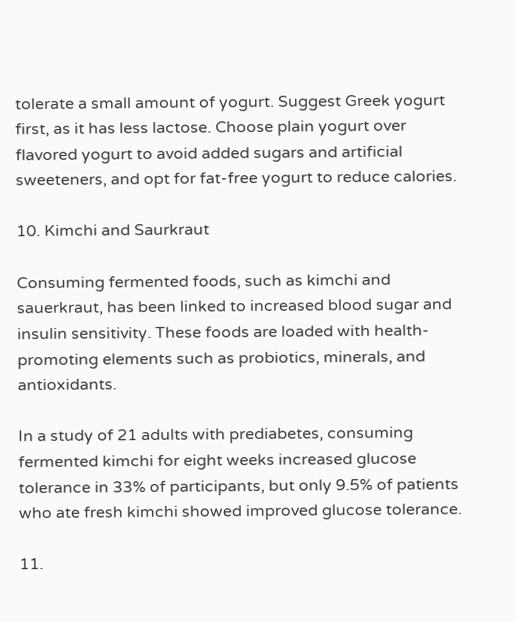tolerate a small amount of yogurt. Suggest Greek yogurt first, as it has less lactose. Choose plain yogurt over flavored yogurt to avoid added sugars and artificial sweeteners, and opt for fat-free yogurt to reduce calories.

10. Kimchi and Saurkraut

Consuming fermented foods, such as kimchi and sauerkraut, has been linked to increased blood sugar and insulin sensitivity. These foods are loaded with health-promoting elements such as probiotics, minerals, and antioxidants.

In a study of 21 adults with prediabetes, consuming fermented kimchi for eight weeks increased glucose tolerance in 33% of participants, but only 9.5% of patients who ate fresh kimchi showed improved glucose tolerance.

11.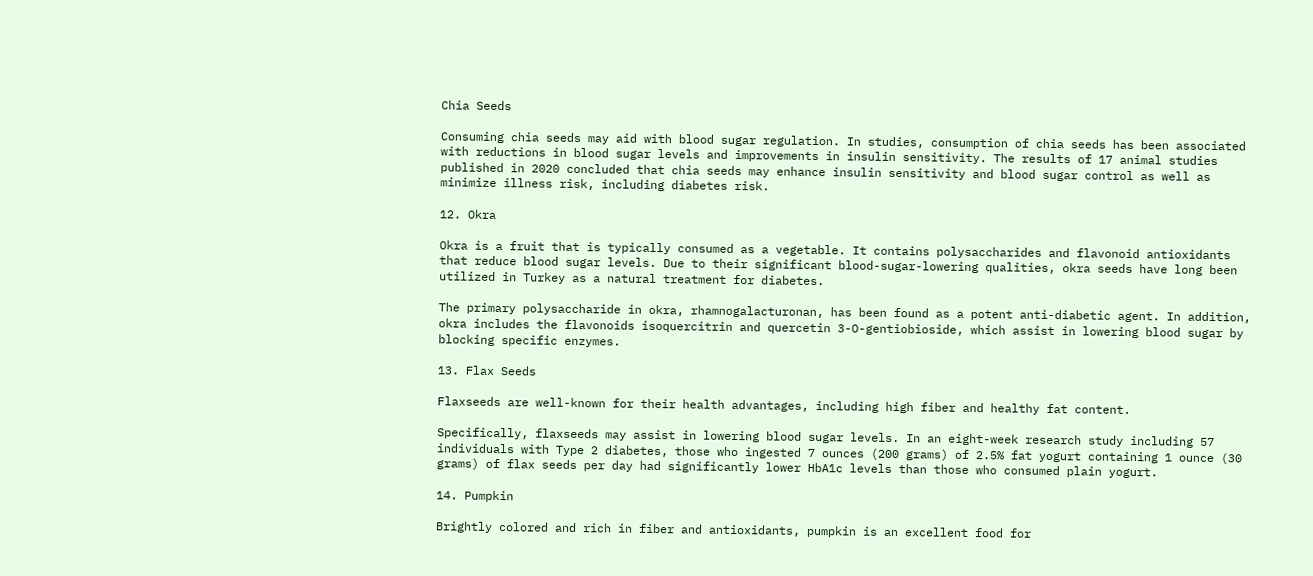Chia Seeds

Consuming chia seeds may aid with blood sugar regulation. In studies, consumption of chia seeds has been associated with reductions in blood sugar levels and improvements in insulin sensitivity. The results of 17 animal studies published in 2020 concluded that chia seeds may enhance insulin sensitivity and blood sugar control as well as minimize illness risk, including diabetes risk.

12. Okra

Okra is a fruit that is typically consumed as a vegetable. It contains polysaccharides and flavonoid antioxidants that reduce blood sugar levels. Due to their significant blood-sugar-lowering qualities, okra seeds have long been utilized in Turkey as a natural treatment for diabetes.

The primary polysaccharide in okra, rhamnogalacturonan, has been found as a potent anti-diabetic agent. In addition, okra includes the flavonoids isoquercitrin and quercetin 3-O-gentiobioside, which assist in lowering blood sugar by blocking specific enzymes.

13. Flax Seeds

Flaxseeds are well-known for their health advantages, including high fiber and healthy fat content.

Specifically, flaxseeds may assist in lowering blood sugar levels. In an eight-week research study including 57 individuals with Type 2 diabetes, those who ingested 7 ounces (200 grams) of 2.5% fat yogurt containing 1 ounce (30 grams) of flax seeds per day had significantly lower HbA1c levels than those who consumed plain yogurt.

14. Pumpkin

Brightly colored and rich in fiber and antioxidants, pumpkin is an excellent food for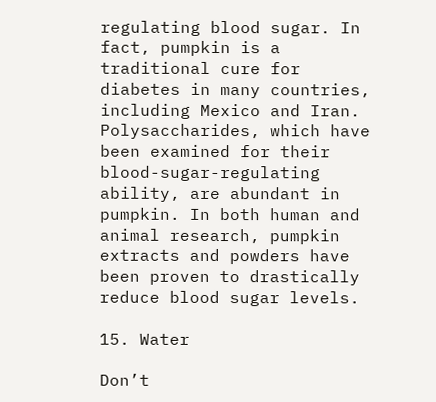regulating blood sugar. In fact, pumpkin is a traditional cure for diabetes in many countries, including Mexico and Iran. Polysaccharides, which have been examined for their blood-sugar-regulating ability, are abundant in pumpkin. In both human and animal research, pumpkin extracts and powders have been proven to drastically reduce blood sugar levels.

15. Water

Don’t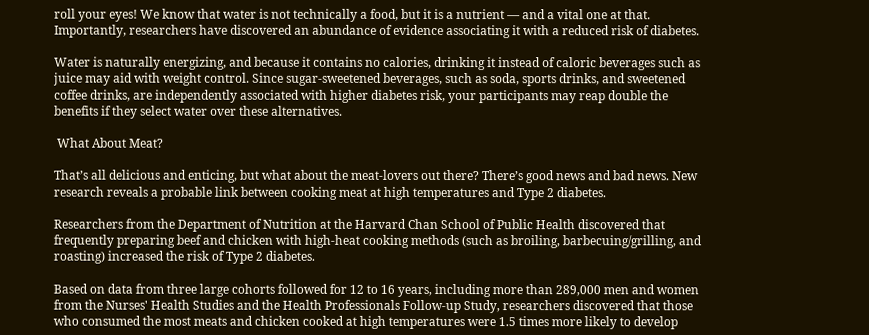roll your eyes! We know that water is not technically a food, but it is a nutrient — and a vital one at that. Importantly, researchers have discovered an abundance of evidence associating it with a reduced risk of diabetes.

Water is naturally energizing, and because it contains no calories, drinking it instead of caloric beverages such as juice may aid with weight control. Since sugar-sweetened beverages, such as soda, sports drinks, and sweetened coffee drinks, are independently associated with higher diabetes risk, your participants may reap double the benefits if they select water over these alternatives.

 What About Meat?

That’s all delicious and enticing, but what about the meat-lovers out there? There’s good news and bad news. New research reveals a probable link between cooking meat at high temperatures and Type 2 diabetes.

Researchers from the Department of Nutrition at the Harvard Chan School of Public Health discovered that frequently preparing beef and chicken with high-heat cooking methods (such as broiling, barbecuing/grilling, and roasting) increased the risk of Type 2 diabetes.

Based on data from three large cohorts followed for 12 to 16 years, including more than 289,000 men and women from the Nurses' Health Studies and the Health Professionals Follow-up Study, researchers discovered that those who consumed the most meats and chicken cooked at high temperatures were 1.5 times more likely to develop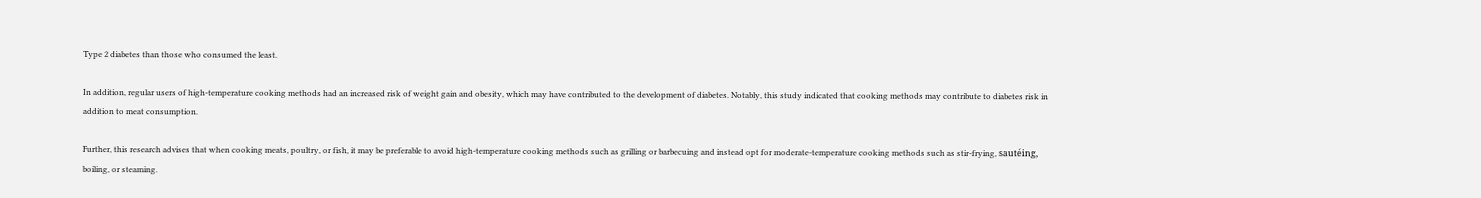Type 2 diabetes than those who consumed the least.

In addition, regular users of high-temperature cooking methods had an increased risk of weight gain and obesity, which may have contributed to the development of diabetes. Notably, this study indicated that cooking methods may contribute to diabetes risk in addition to meat consumption.

Further, this research advises that when cooking meats, poultry, or fish, it may be preferable to avoid high-temperature cooking methods such as grilling or barbecuing and instead opt for moderate-temperature cooking methods such as stir-frying, sautéing, boiling, or steaming.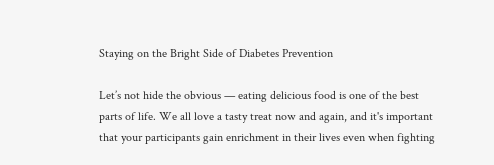Staying on the Bright Side of Diabetes Prevention

Let’s not hide the obvious — eating delicious food is one of the best parts of life. We all love a tasty treat now and again, and it's important that your participants gain enrichment in their lives even when fighting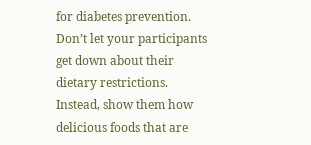for diabetes prevention. Don’t let your participants get down about their dietary restrictions. Instead, show them how delicious foods that are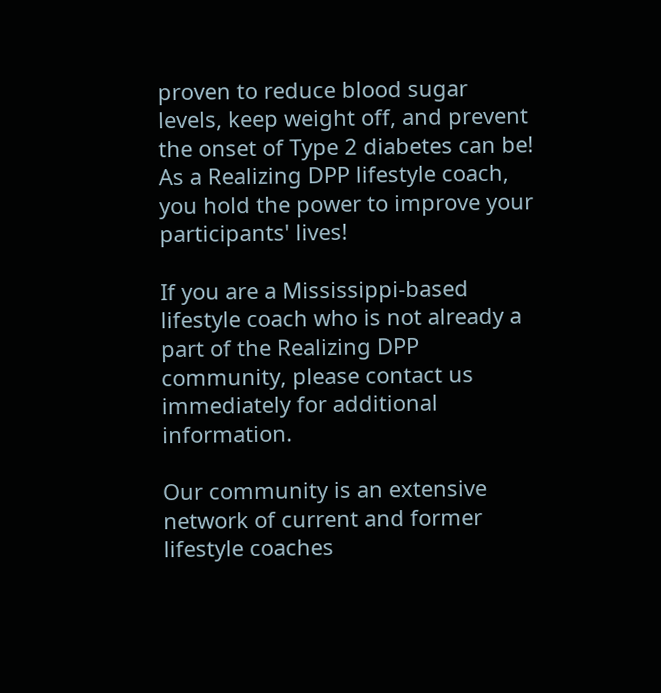proven to reduce blood sugar levels, keep weight off, and prevent the onset of Type 2 diabetes can be! As a Realizing DPP lifestyle coach, you hold the power to improve your participants' lives!

If you are a Mississippi-based lifestyle coach who is not already a part of the Realizing DPP community, please contact us immediately for additional information.

Our community is an extensive network of current and former lifestyle coaches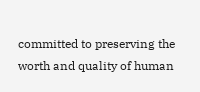committed to preserving the worth and quality of human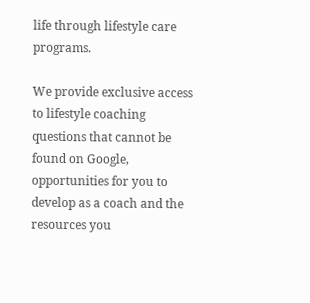life through lifestyle care programs.

We provide exclusive access to lifestyle coaching questions that cannot be found on Google, opportunities for you to develop as a coach and the resources you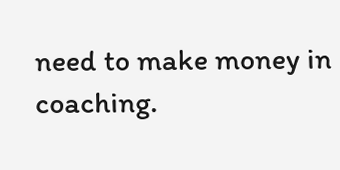need to make money in coaching.